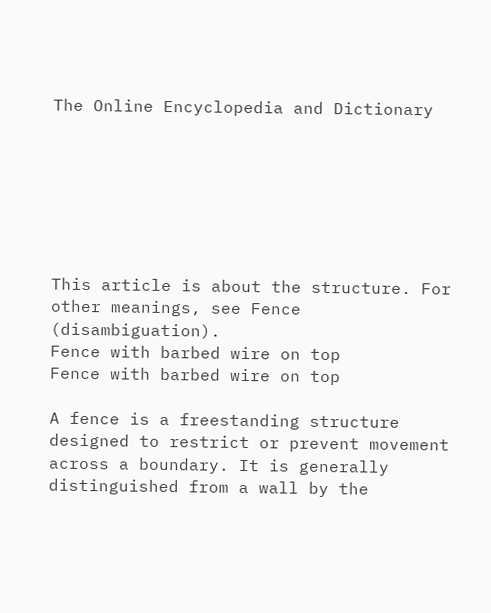The Online Encyclopedia and Dictionary







This article is about the structure. For other meanings, see Fence (disambiguation).
Fence with barbed wire on top
Fence with barbed wire on top

A fence is a freestanding structure designed to restrict or prevent movement across a boundary. It is generally distinguished from a wall by the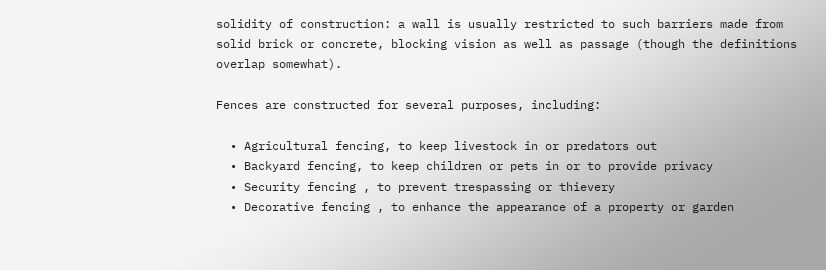solidity of construction: a wall is usually restricted to such barriers made from solid brick or concrete, blocking vision as well as passage (though the definitions overlap somewhat).

Fences are constructed for several purposes, including:

  • Agricultural fencing, to keep livestock in or predators out
  • Backyard fencing, to keep children or pets in or to provide privacy
  • Security fencing , to prevent trespassing or thievery
  • Decorative fencing , to enhance the appearance of a property or garden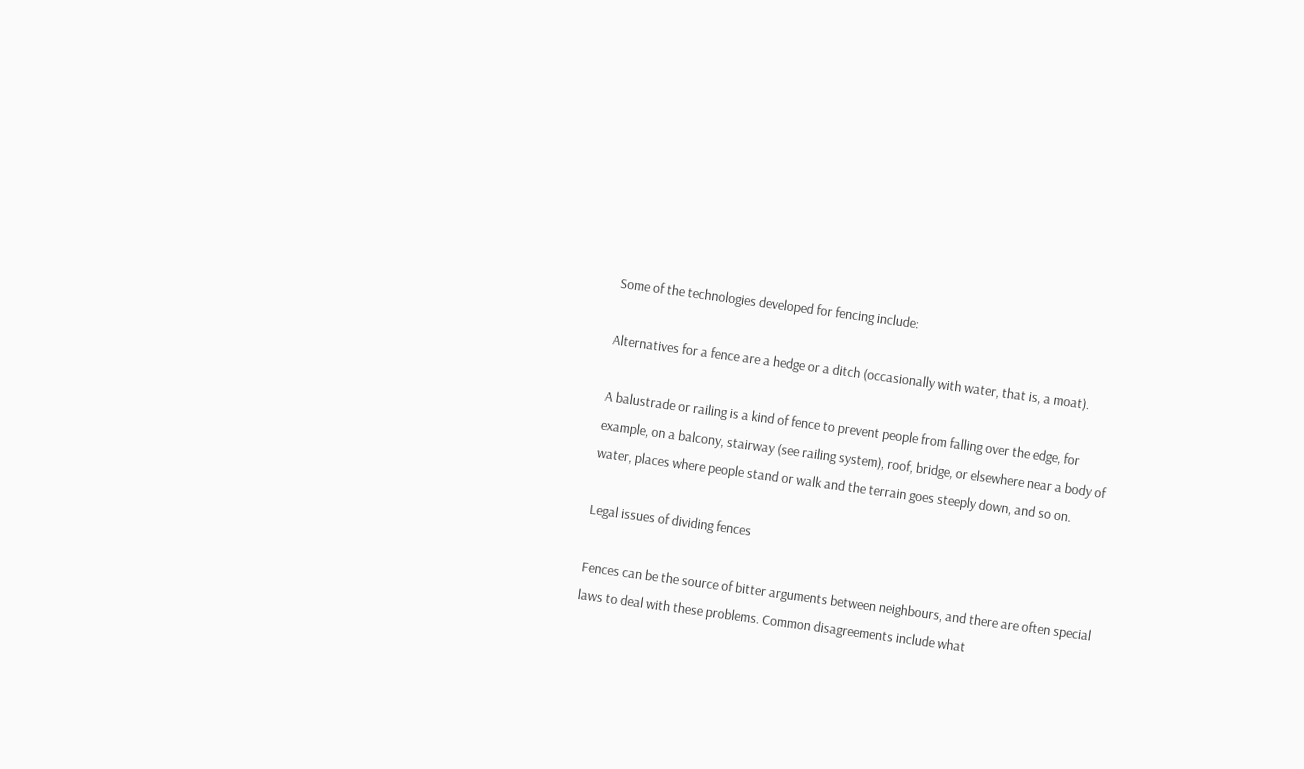Some of the technologies developed for fencing include:

Alternatives for a fence are a hedge or a ditch (occasionally with water, that is, a moat).

A balustrade or railing is a kind of fence to prevent people from falling over the edge, for example, on a balcony, stairway (see railing system), roof, bridge, or elsewhere near a body of water, places where people stand or walk and the terrain goes steeply down, and so on.

Legal issues of dividing fences

Fences can be the source of bitter arguments between neighbours, and there are often special laws to deal with these problems. Common disagreements include what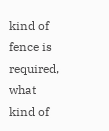kind of fence is required, what kind of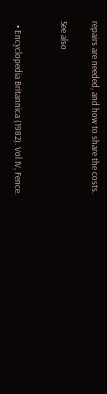repairs are needed, and how to share the costs.

See also


  • Encyclopedia Britannica (1982). Vol IV, Fence.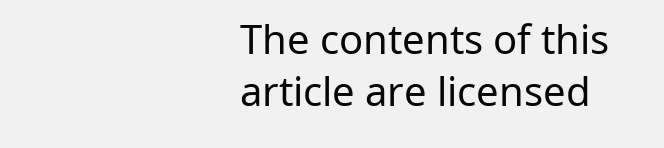The contents of this article are licensed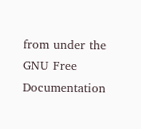from under the GNU Free Documentation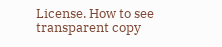License. How to see transparent copy